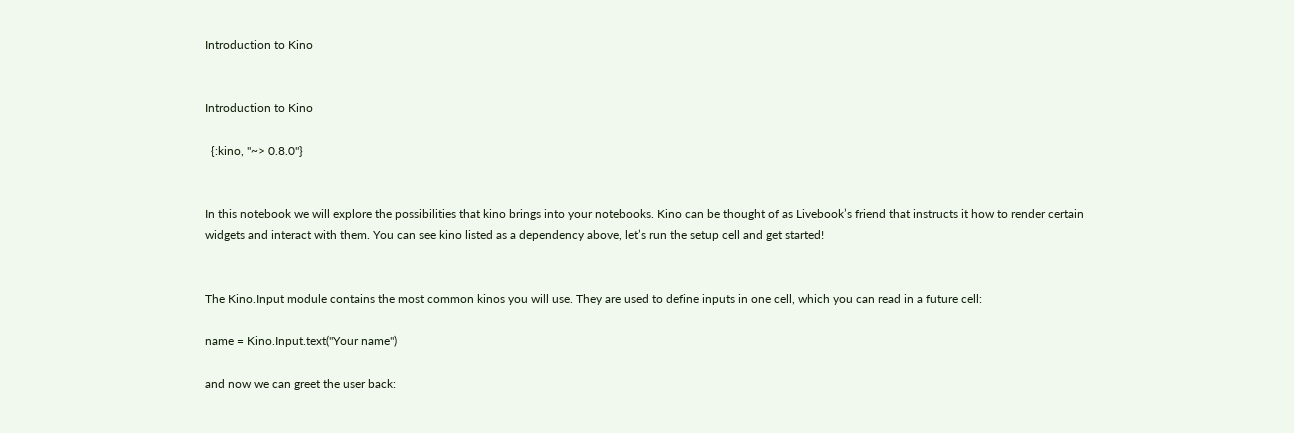Introduction to Kino


Introduction to Kino

  {:kino, "~> 0.8.0"}


In this notebook we will explore the possibilities that kino brings into your notebooks. Kino can be thought of as Livebook’s friend that instructs it how to render certain widgets and interact with them. You can see kino listed as a dependency above, let’s run the setup cell and get started!


The Kino.Input module contains the most common kinos you will use. They are used to define inputs in one cell, which you can read in a future cell:

name = Kino.Input.text("Your name")

and now we can greet the user back: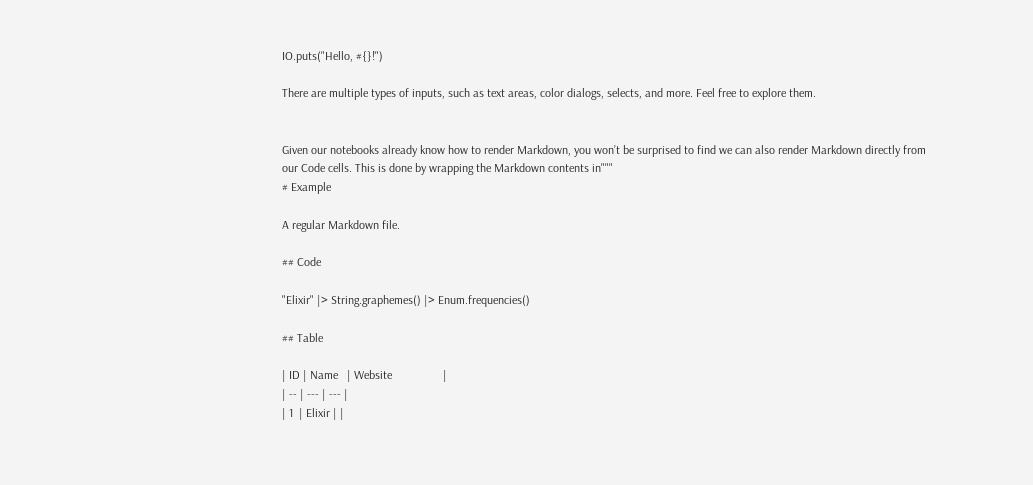IO.puts("Hello, #{}!")

There are multiple types of inputs, such as text areas, color dialogs, selects, and more. Feel free to explore them.


Given our notebooks already know how to render Markdown, you won’t be surprised to find we can also render Markdown directly from our Code cells. This is done by wrapping the Markdown contents in"""
# Example

A regular Markdown file.

## Code

"Elixir" |> String.graphemes() |> Enum.frequencies()

## Table

| ID | Name   | Website                 |
| -- | --- | --- |
| 1  | Elixir | |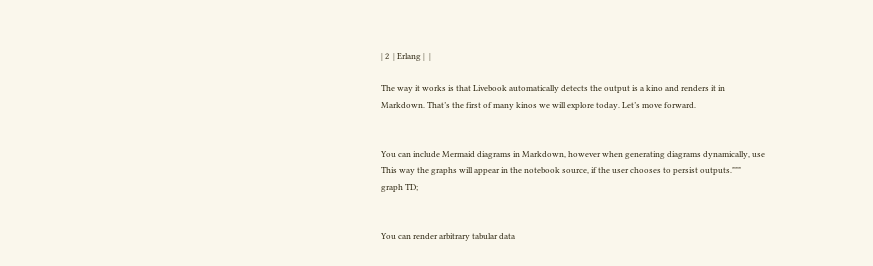| 2  | Erlang |  |

The way it works is that Livebook automatically detects the output is a kino and renders it in Markdown. That’s the first of many kinos we will explore today. Let’s move forward.


You can include Mermaid diagrams in Markdown, however when generating diagrams dynamically, use This way the graphs will appear in the notebook source, if the user chooses to persist outputs."""
graph TD;


You can render arbitrary tabular data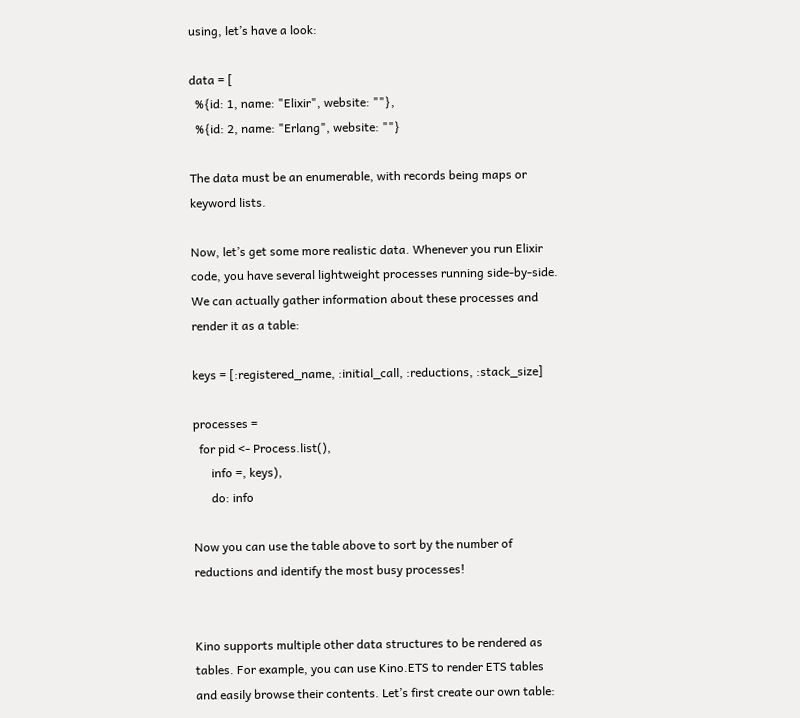using, let’s have a look:

data = [
  %{id: 1, name: "Elixir", website: ""},
  %{id: 2, name: "Erlang", website: ""}

The data must be an enumerable, with records being maps or keyword lists.

Now, let’s get some more realistic data. Whenever you run Elixir code, you have several lightweight processes running side-by-side. We can actually gather information about these processes and render it as a table:

keys = [:registered_name, :initial_call, :reductions, :stack_size]

processes =
  for pid <- Process.list(),
      info =, keys),
      do: info

Now you can use the table above to sort by the number of reductions and identify the most busy processes!


Kino supports multiple other data structures to be rendered as tables. For example, you can use Kino.ETS to render ETS tables and easily browse their contents. Let’s first create our own table: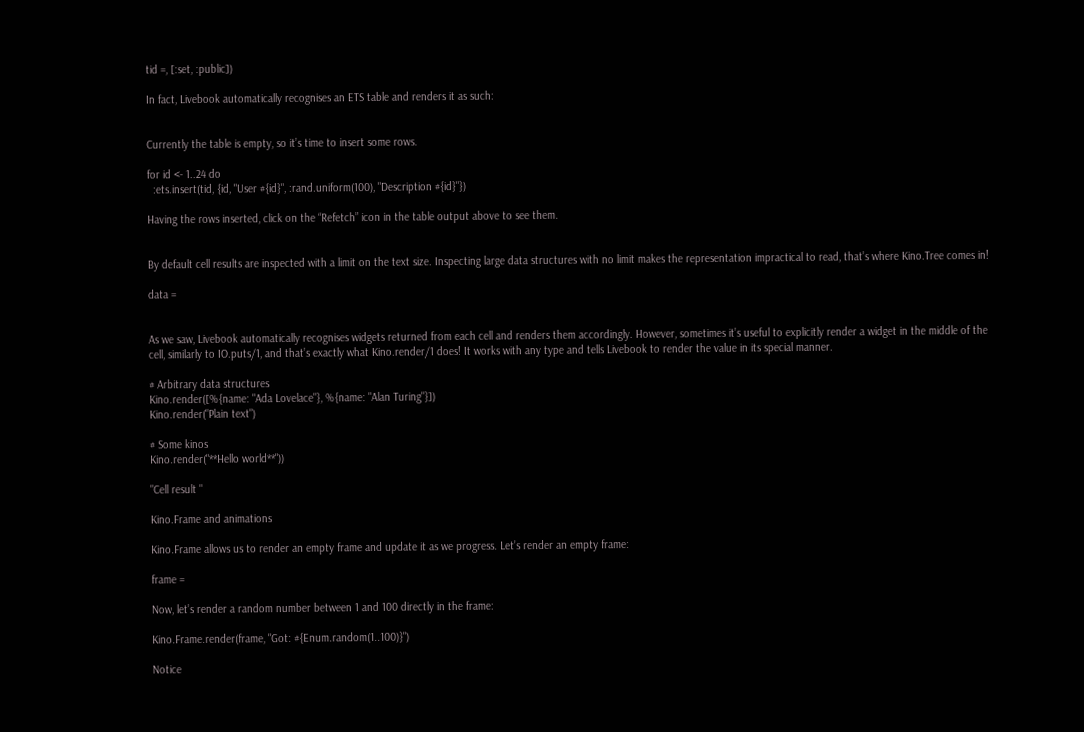tid =, [:set, :public])

In fact, Livebook automatically recognises an ETS table and renders it as such:


Currently the table is empty, so it’s time to insert some rows.

for id <- 1..24 do
  :ets.insert(tid, {id, "User #{id}", :rand.uniform(100), "Description #{id}"})

Having the rows inserted, click on the “Refetch” icon in the table output above to see them.


By default cell results are inspected with a limit on the text size. Inspecting large data structures with no limit makes the representation impractical to read, that’s where Kino.Tree comes in!

data =


As we saw, Livebook automatically recognises widgets returned from each cell and renders them accordingly. However, sometimes it’s useful to explicitly render a widget in the middle of the cell, similarly to IO.puts/1, and that’s exactly what Kino.render/1 does! It works with any type and tells Livebook to render the value in its special manner.

# Arbitrary data structures
Kino.render([%{name: "Ada Lovelace"}, %{name: "Alan Turing"}])
Kino.render("Plain text")

# Some kinos
Kino.render("**Hello world**"))

"Cell result "

Kino.Frame and animations

Kino.Frame allows us to render an empty frame and update it as we progress. Let’s render an empty frame:

frame =

Now, let’s render a random number between 1 and 100 directly in the frame:

Kino.Frame.render(frame, "Got: #{Enum.random(1..100)}")

Notice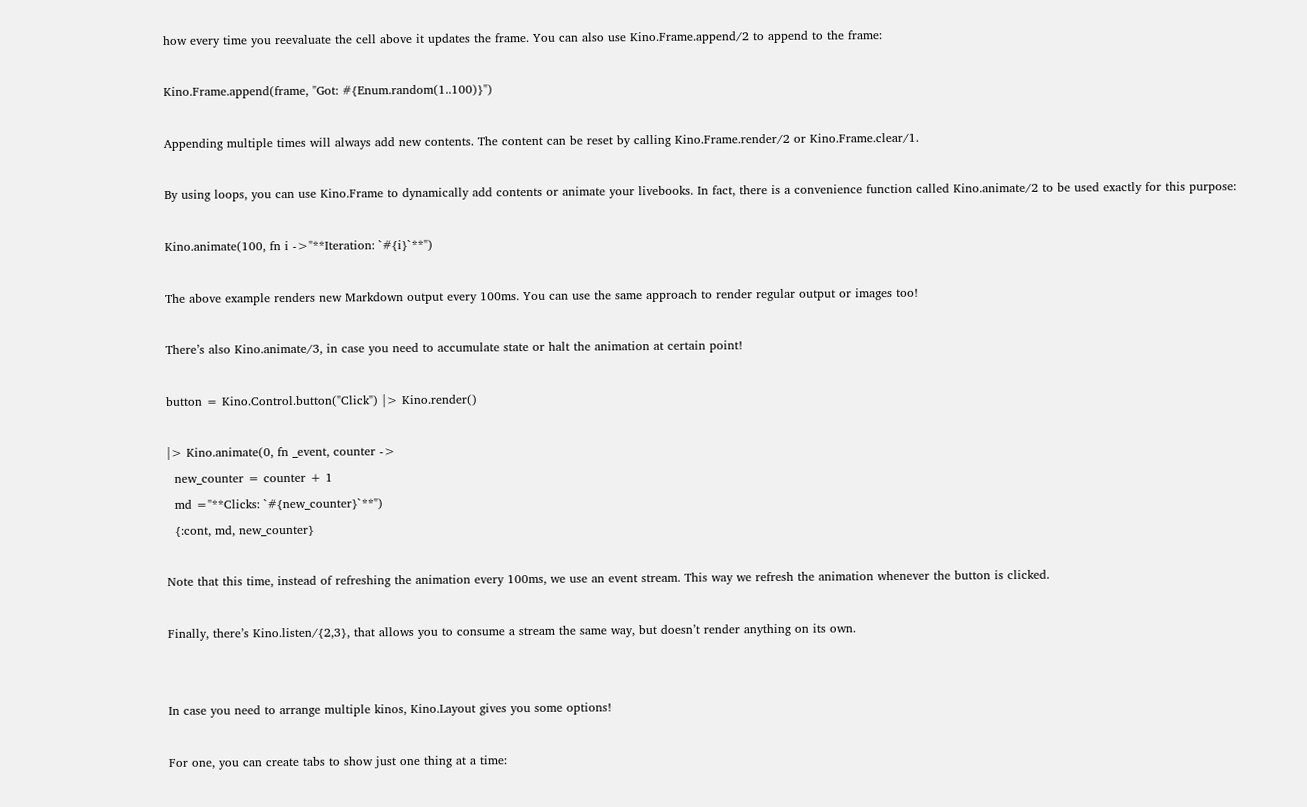how every time you reevaluate the cell above it updates the frame. You can also use Kino.Frame.append/2 to append to the frame:

Kino.Frame.append(frame, "Got: #{Enum.random(1..100)}")

Appending multiple times will always add new contents. The content can be reset by calling Kino.Frame.render/2 or Kino.Frame.clear/1.

By using loops, you can use Kino.Frame to dynamically add contents or animate your livebooks. In fact, there is a convenience function called Kino.animate/2 to be used exactly for this purpose:

Kino.animate(100, fn i ->"**Iteration: `#{i}`**")

The above example renders new Markdown output every 100ms. You can use the same approach to render regular output or images too!

There’s also Kino.animate/3, in case you need to accumulate state or halt the animation at certain point!

button = Kino.Control.button("Click") |> Kino.render()

|> Kino.animate(0, fn _event, counter ->
  new_counter = counter + 1
  md ="**Clicks: `#{new_counter}`**")
  {:cont, md, new_counter}

Note that this time, instead of refreshing the animation every 100ms, we use an event stream. This way we refresh the animation whenever the button is clicked.

Finally, there’s Kino.listen/{2,3}, that allows you to consume a stream the same way, but doesn’t render anything on its own.


In case you need to arrange multiple kinos, Kino.Layout gives you some options!

For one, you can create tabs to show just one thing at a time: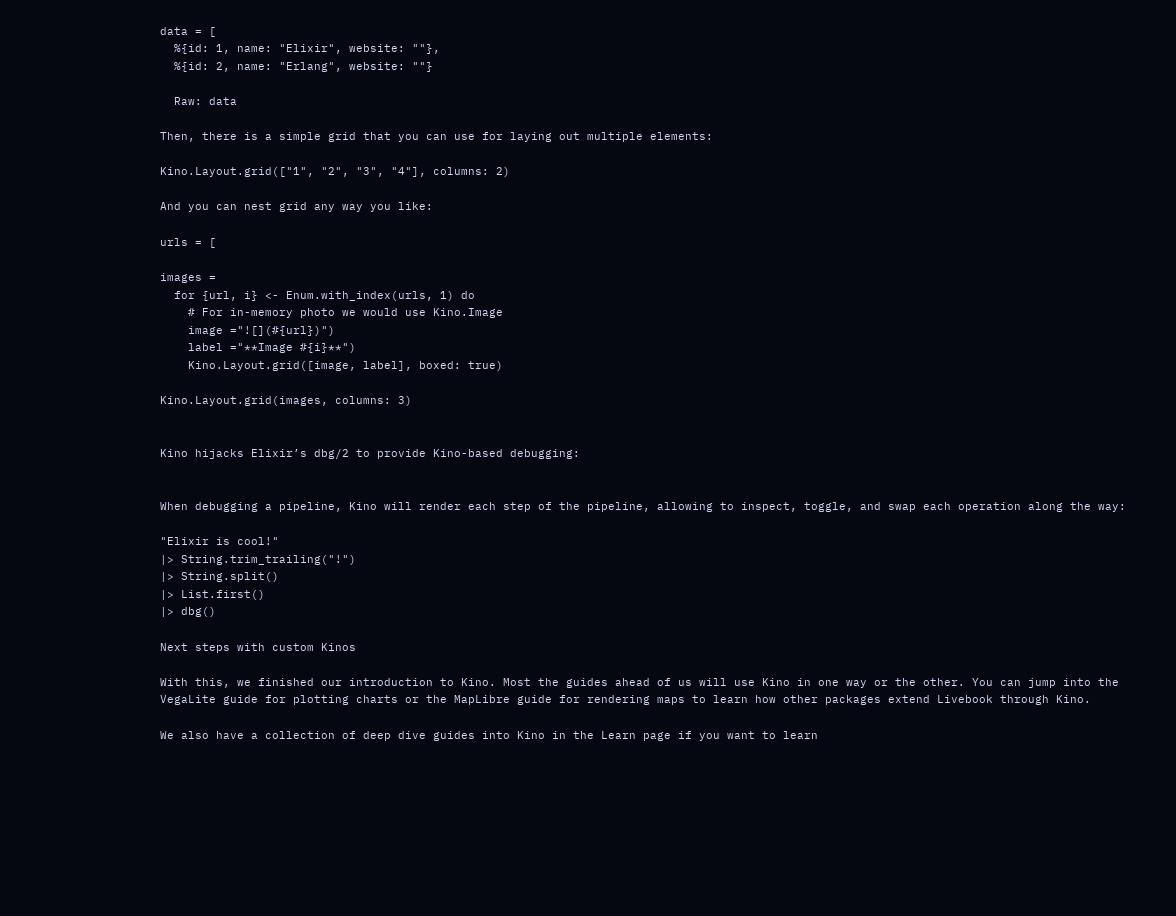data = [
  %{id: 1, name: "Elixir", website: ""},
  %{id: 2, name: "Erlang", website: ""}

  Raw: data

Then, there is a simple grid that you can use for laying out multiple elements:

Kino.Layout.grid(["1", "2", "3", "4"], columns: 2)

And you can nest grid any way you like:

urls = [

images =
  for {url, i} <- Enum.with_index(urls, 1) do
    # For in-memory photo we would use Kino.Image
    image ="![](#{url})")
    label ="**Image #{i}**")
    Kino.Layout.grid([image, label], boxed: true)

Kino.Layout.grid(images, columns: 3)


Kino hijacks Elixir’s dbg/2 to provide Kino-based debugging:


When debugging a pipeline, Kino will render each step of the pipeline, allowing to inspect, toggle, and swap each operation along the way:

"Elixir is cool!"
|> String.trim_trailing("!")
|> String.split()
|> List.first()
|> dbg()

Next steps with custom Kinos

With this, we finished our introduction to Kino. Most the guides ahead of us will use Kino in one way or the other. You can jump into the VegaLite guide for plotting charts or the MapLibre guide for rendering maps to learn how other packages extend Livebook through Kino.

We also have a collection of deep dive guides into Kino in the Learn page if you want to learn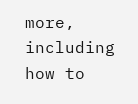more, including how to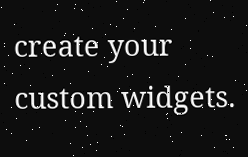create your custom widgets.